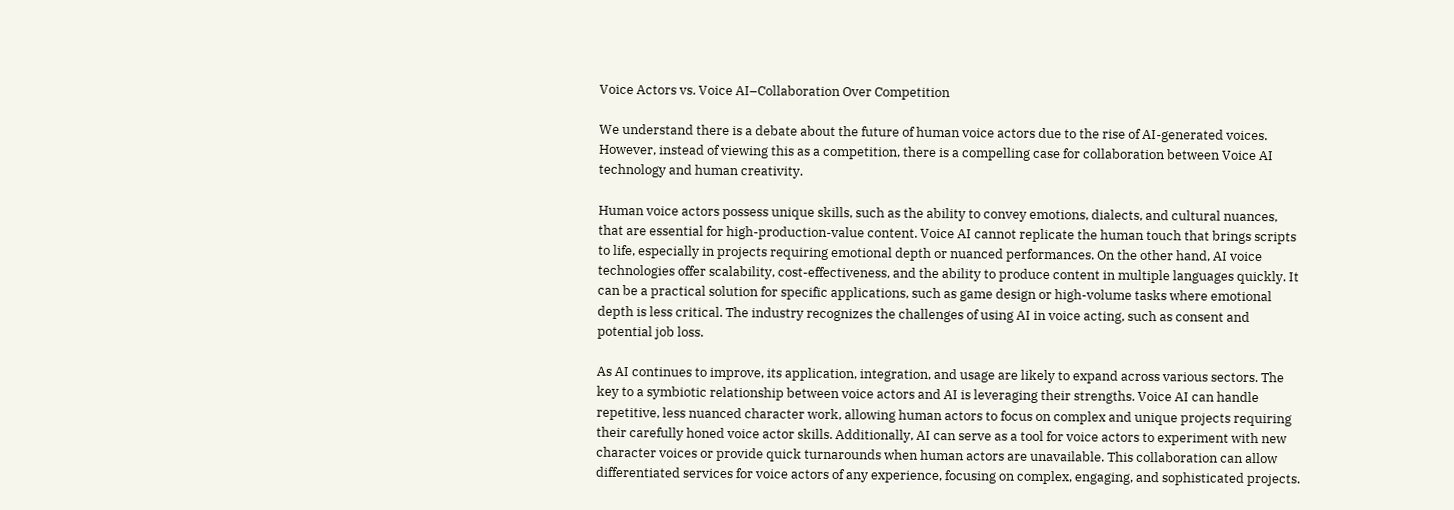Voice Actors vs. Voice AI–Collaboration Over Competition

We understand there is a debate about the future of human voice actors due to the rise of AI-generated voices. However, instead of viewing this as a competition, there is a compelling case for collaboration between Voice AI technology and human creativity.

Human voice actors possess unique skills, such as the ability to convey emotions, dialects, and cultural nuances, that are essential for high-production-value content. Voice AI cannot replicate the human touch that brings scripts to life, especially in projects requiring emotional depth or nuanced performances. On the other hand, AI voice technologies offer scalability, cost-effectiveness, and the ability to produce content in multiple languages quickly. It can be a practical solution for specific applications, such as game design or high-volume tasks where emotional depth is less critical. The industry recognizes the challenges of using AI in voice acting, such as consent and potential job loss.

As AI continues to improve, its application, integration, and usage are likely to expand across various sectors. The key to a symbiotic relationship between voice actors and AI is leveraging their strengths. Voice AI can handle repetitive, less nuanced character work, allowing human actors to focus on complex and unique projects requiring their carefully honed voice actor skills. Additionally, AI can serve as a tool for voice actors to experiment with new character voices or provide quick turnarounds when human actors are unavailable. This collaboration can allow differentiated services for voice actors of any experience, focusing on complex, engaging, and sophisticated projects.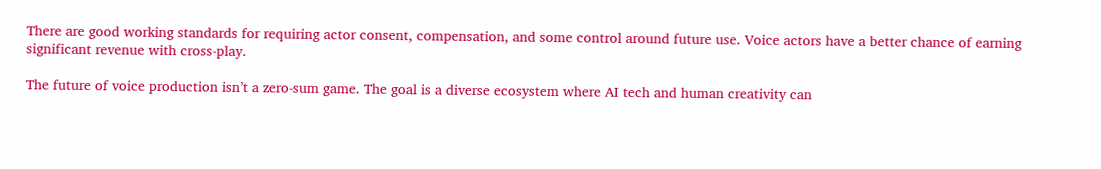There are good working standards for requiring actor consent, compensation, and some control around future use. Voice actors have a better chance of earning significant revenue with cross-play.

The future of voice production isn’t a zero-sum game. The goal is a diverse ecosystem where AI tech and human creativity can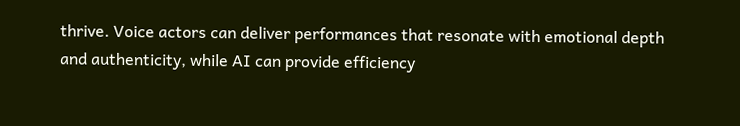thrive. Voice actors can deliver performances that resonate with emotional depth and authenticity, while AI can provide efficiency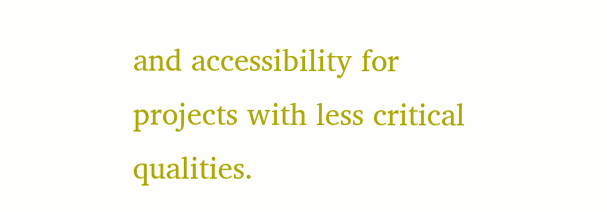and accessibility for projects with less critical qualities.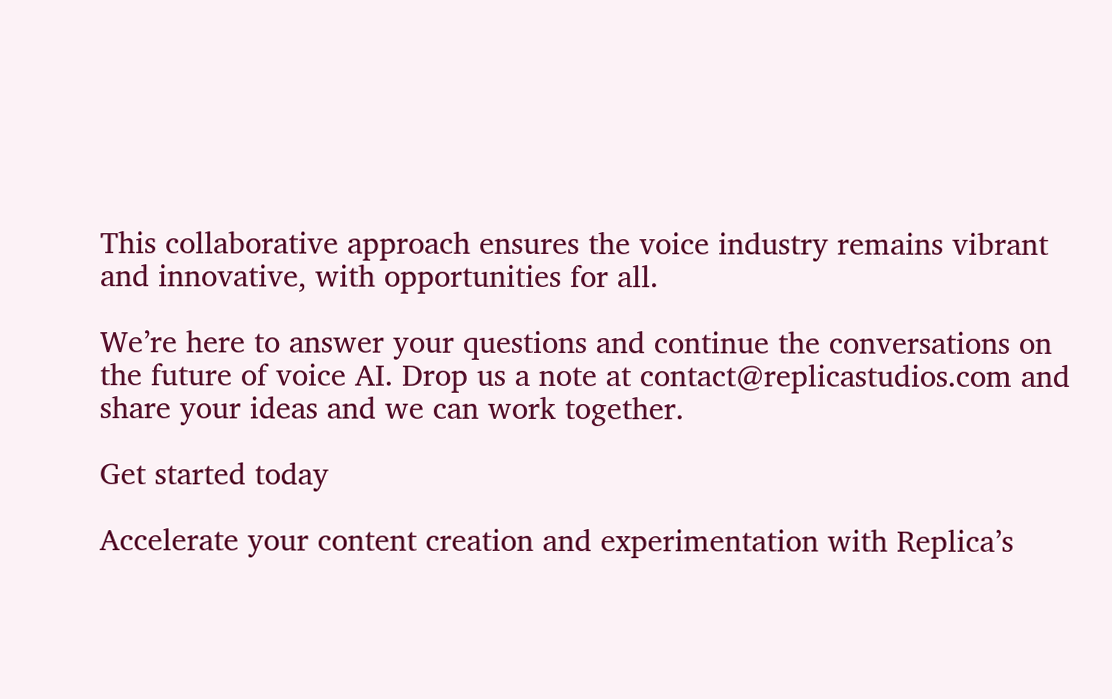This collaborative approach ensures the voice industry remains vibrant and innovative, with opportunities for all.

We’re here to answer your questions and continue the conversations on the future of voice AI. Drop us a note at contact@replicastudios.com and share your ideas and we can work together.

Get started today

Accelerate your content creation and experimentation with Replica’s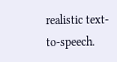realistic text-to-speech.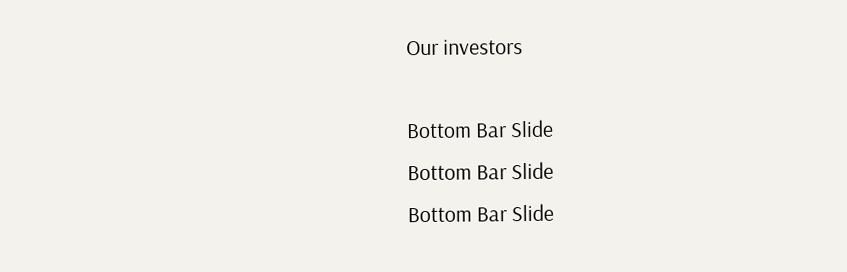Our investors

Bottom Bar Slide
Bottom Bar Slide
Bottom Bar Slide